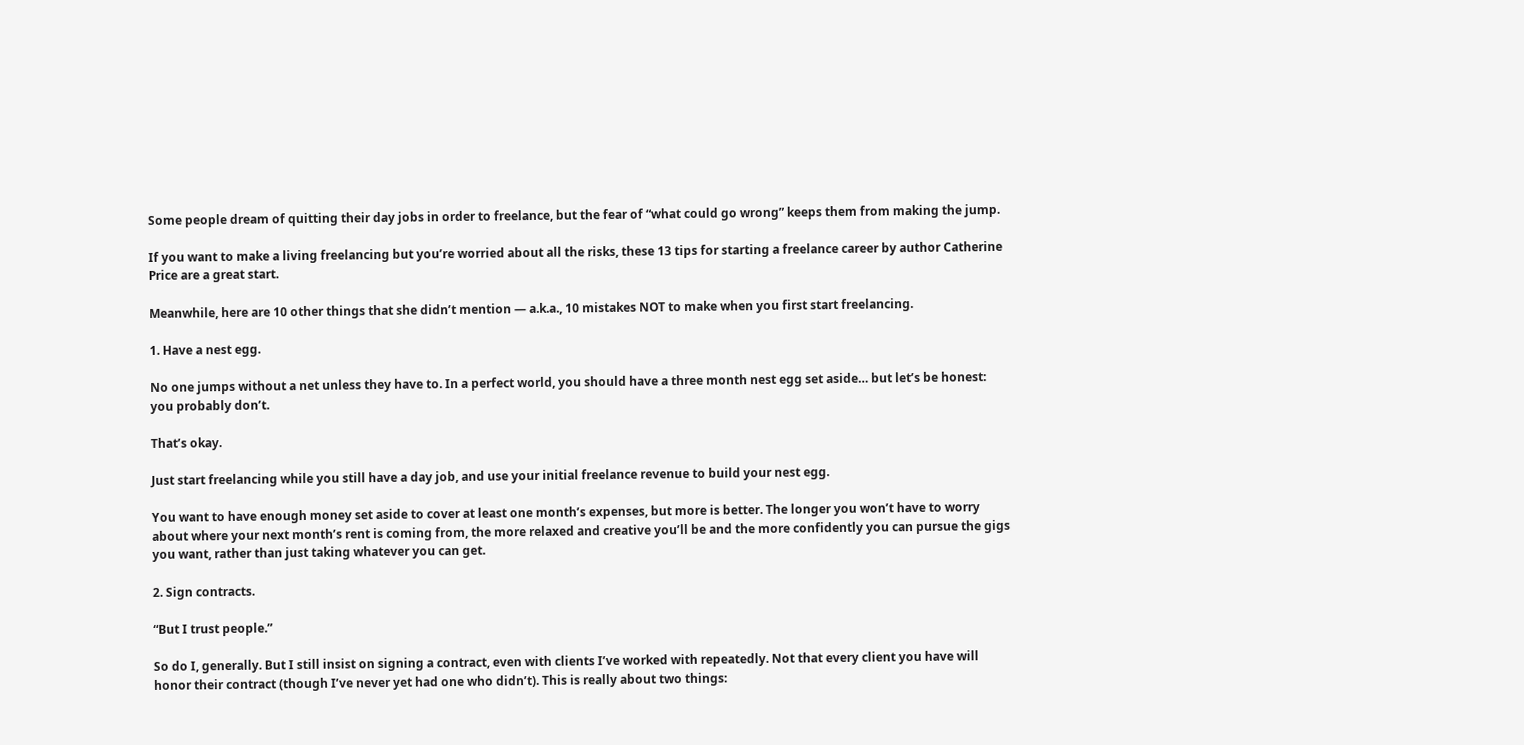Some people dream of quitting their day jobs in order to freelance, but the fear of “what could go wrong” keeps them from making the jump.

If you want to make a living freelancing but you’re worried about all the risks, these 13 tips for starting a freelance career by author Catherine Price are a great start.

Meanwhile, here are 10 other things that she didn’t mention — a.k.a., 10 mistakes NOT to make when you first start freelancing.

1. Have a nest egg.

No one jumps without a net unless they have to. In a perfect world, you should have a three month nest egg set aside… but let’s be honest: you probably don’t.

That’s okay.

Just start freelancing while you still have a day job, and use your initial freelance revenue to build your nest egg.

You want to have enough money set aside to cover at least one month’s expenses, but more is better. The longer you won’t have to worry about where your next month’s rent is coming from, the more relaxed and creative you’ll be and the more confidently you can pursue the gigs you want, rather than just taking whatever you can get.

2. Sign contracts.

“But I trust people.”

So do I, generally. But I still insist on signing a contract, even with clients I’ve worked with repeatedly. Not that every client you have will honor their contract (though I’ve never yet had one who didn’t). This is really about two things: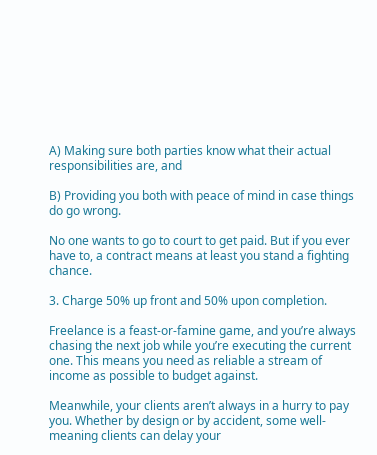A) Making sure both parties know what their actual responsibilities are, and

B) Providing you both with peace of mind in case things do go wrong.

No one wants to go to court to get paid. But if you ever have to, a contract means at least you stand a fighting chance.

3. Charge 50% up front and 50% upon completion.

Freelance is a feast-or-famine game, and you’re always chasing the next job while you’re executing the current one. This means you need as reliable a stream of income as possible to budget against.

Meanwhile, your clients aren’t always in a hurry to pay you. Whether by design or by accident, some well-meaning clients can delay your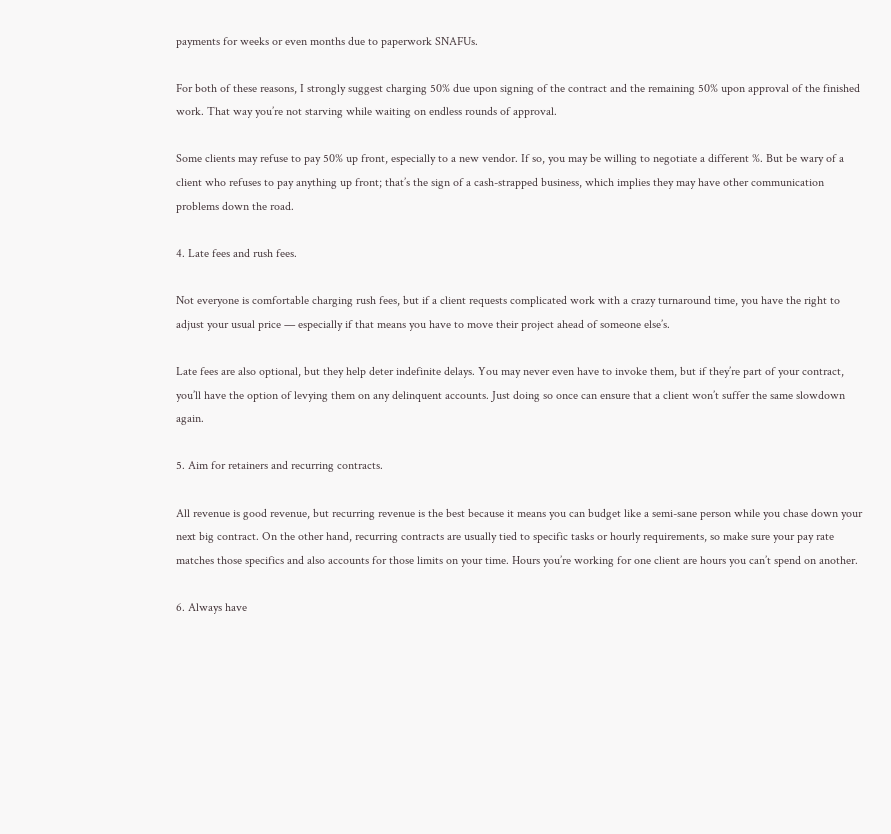payments for weeks or even months due to paperwork SNAFUs.

For both of these reasons, I strongly suggest charging 50% due upon signing of the contract and the remaining 50% upon approval of the finished work. That way you’re not starving while waiting on endless rounds of approval.

Some clients may refuse to pay 50% up front, especially to a new vendor. If so, you may be willing to negotiate a different %. But be wary of a client who refuses to pay anything up front; that’s the sign of a cash-strapped business, which implies they may have other communication problems down the road.

4. Late fees and rush fees.

Not everyone is comfortable charging rush fees, but if a client requests complicated work with a crazy turnaround time, you have the right to adjust your usual price — especially if that means you have to move their project ahead of someone else’s.

Late fees are also optional, but they help deter indefinite delays. You may never even have to invoke them, but if they’re part of your contract, you’ll have the option of levying them on any delinquent accounts. Just doing so once can ensure that a client won’t suffer the same slowdown again.

5. Aim for retainers and recurring contracts.

All revenue is good revenue, but recurring revenue is the best because it means you can budget like a semi-sane person while you chase down your next big contract. On the other hand, recurring contracts are usually tied to specific tasks or hourly requirements, so make sure your pay rate matches those specifics and also accounts for those limits on your time. Hours you’re working for one client are hours you can’t spend on another.

6. Always have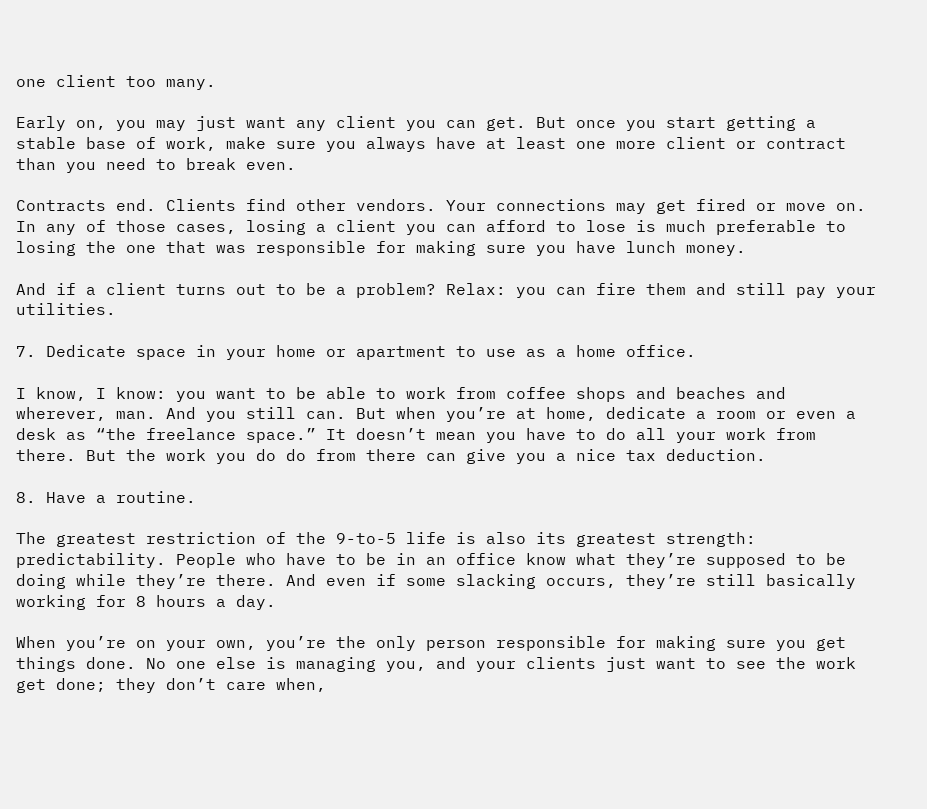one client too many.

Early on, you may just want any client you can get. But once you start getting a stable base of work, make sure you always have at least one more client or contract than you need to break even.

Contracts end. Clients find other vendors. Your connections may get fired or move on. In any of those cases, losing a client you can afford to lose is much preferable to losing the one that was responsible for making sure you have lunch money.

And if a client turns out to be a problem? Relax: you can fire them and still pay your utilities.

7. Dedicate space in your home or apartment to use as a home office.

I know, I know: you want to be able to work from coffee shops and beaches and wherever, man. And you still can. But when you’re at home, dedicate a room or even a desk as “the freelance space.” It doesn’t mean you have to do all your work from there. But the work you do do from there can give you a nice tax deduction.

8. Have a routine.

The greatest restriction of the 9-to-5 life is also its greatest strength: predictability. People who have to be in an office know what they’re supposed to be doing while they’re there. And even if some slacking occurs, they’re still basically working for 8 hours a day.

When you’re on your own, you’re the only person responsible for making sure you get things done. No one else is managing you, and your clients just want to see the work get done; they don’t care when,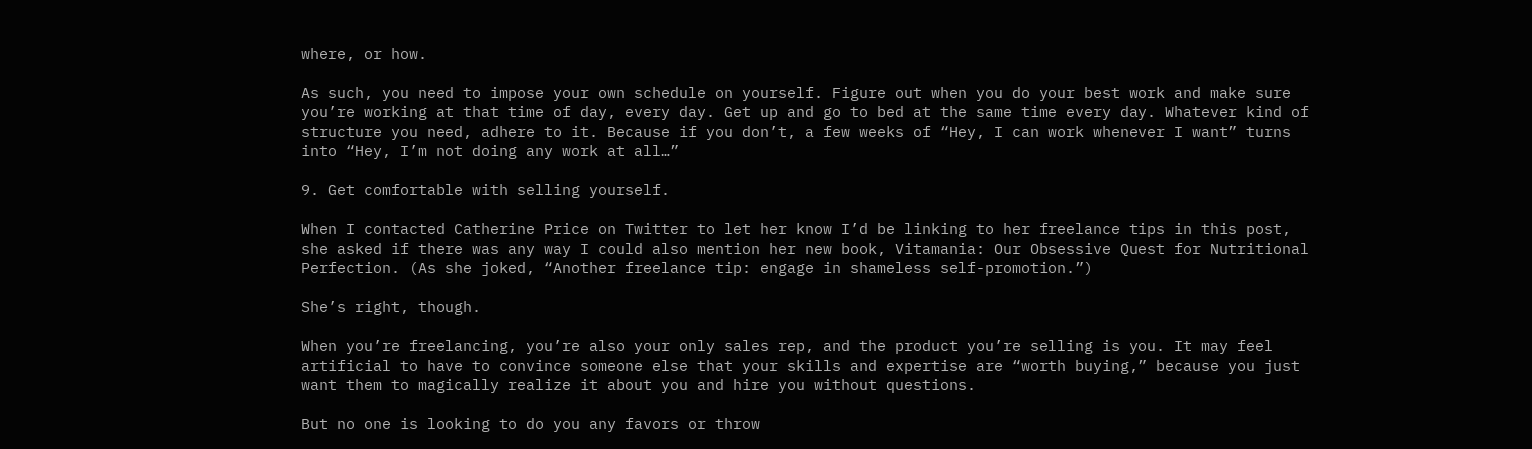where, or how.

As such, you need to impose your own schedule on yourself. Figure out when you do your best work and make sure you’re working at that time of day, every day. Get up and go to bed at the same time every day. Whatever kind of structure you need, adhere to it. Because if you don’t, a few weeks of “Hey, I can work whenever I want” turns into “Hey, I’m not doing any work at all…”

9. Get comfortable with selling yourself.

When I contacted Catherine Price on Twitter to let her know I’d be linking to her freelance tips in this post, she asked if there was any way I could also mention her new book, Vitamania: Our Obsessive Quest for Nutritional Perfection. (As she joked, “Another freelance tip: engage in shameless self-promotion.”)

She’s right, though.

When you’re freelancing, you’re also your only sales rep, and the product you’re selling is you. It may feel artificial to have to convince someone else that your skills and expertise are “worth buying,” because you just want them to magically realize it about you and hire you without questions.

But no one is looking to do you any favors or throw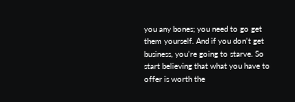you any bones; you need to go get them yourself. And if you don’t get business, you’re going to starve. So start believing that what you have to offer is worth the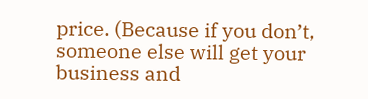price. (Because if you don’t, someone else will get your business and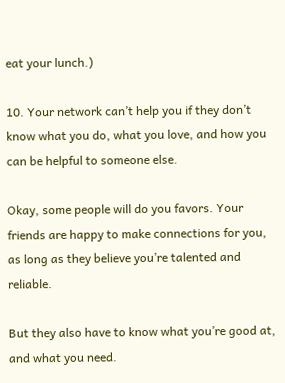eat your lunch.)

10. Your network can’t help you if they don’t know what you do, what you love, and how you can be helpful to someone else.

Okay, some people will do you favors. Your friends are happy to make connections for you, as long as they believe you’re talented and reliable.

But they also have to know what you’re good at, and what you need.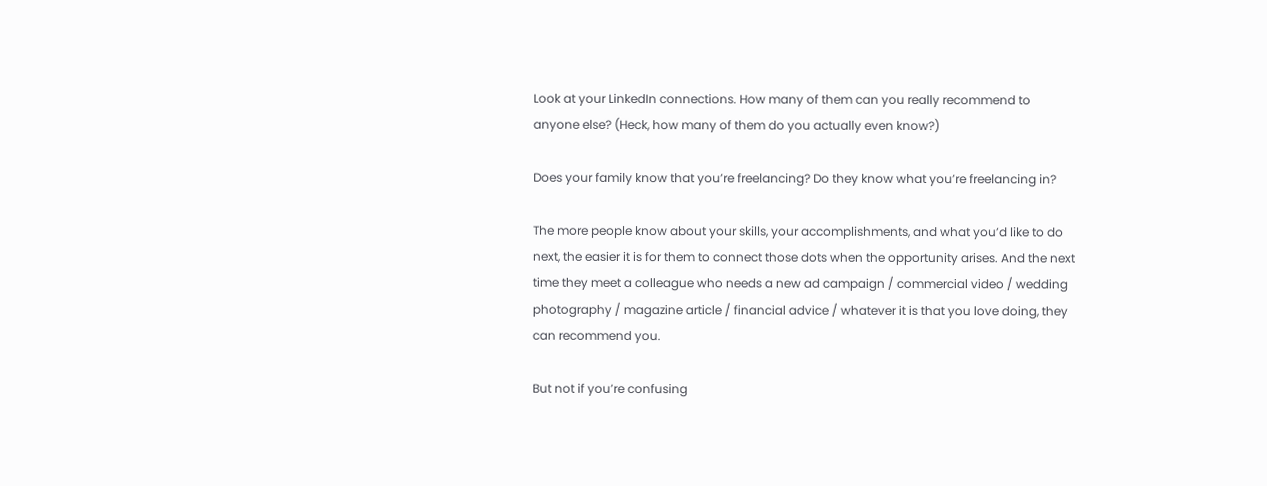Look at your LinkedIn connections. How many of them can you really recommend to anyone else? (Heck, how many of them do you actually even know?)

Does your family know that you’re freelancing? Do they know what you’re freelancing in?

The more people know about your skills, your accomplishments, and what you’d like to do next, the easier it is for them to connect those dots when the opportunity arises. And the next time they meet a colleague who needs a new ad campaign / commercial video / wedding photography / magazine article / financial advice / whatever it is that you love doing, they can recommend you.

But not if you’re confusing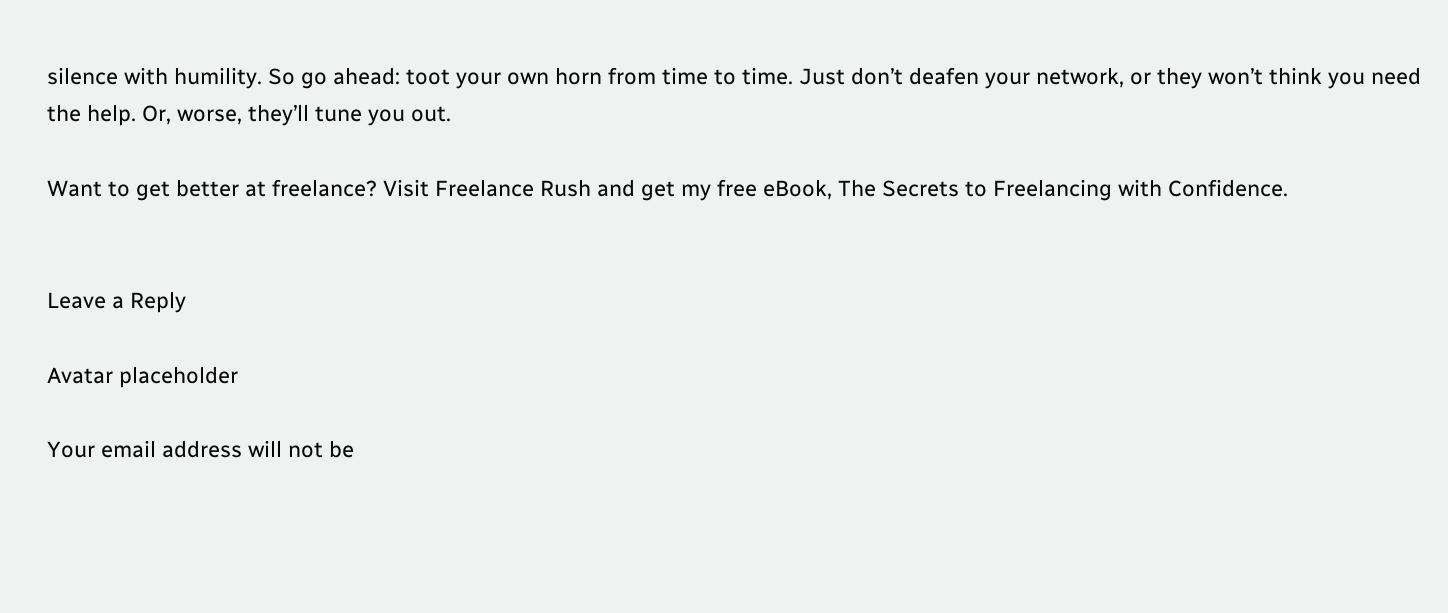silence with humility. So go ahead: toot your own horn from time to time. Just don’t deafen your network, or they won’t think you need the help. Or, worse, they’ll tune you out.

Want to get better at freelance? Visit Freelance Rush and get my free eBook, The Secrets to Freelancing with Confidence.


Leave a Reply

Avatar placeholder

Your email address will not be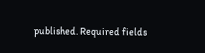published. Required fields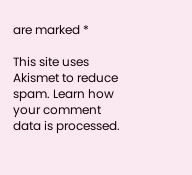are marked *

This site uses Akismet to reduce spam. Learn how your comment data is processed.